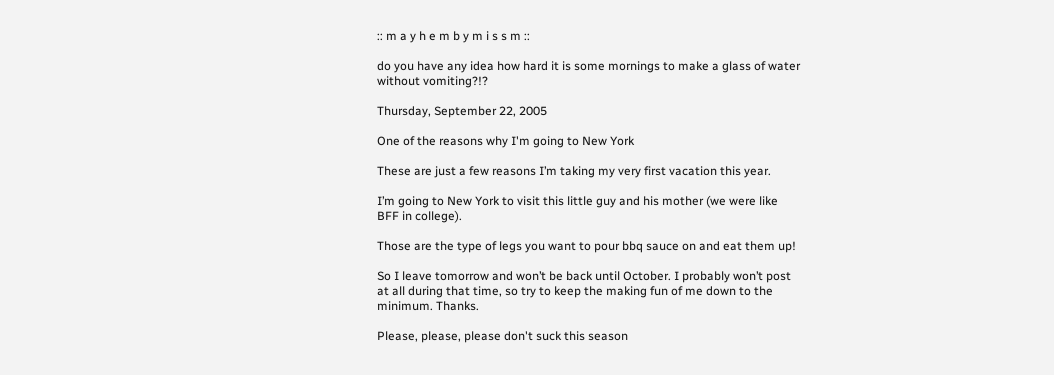:: m a y h e m b y m i s s m ::

do you have any idea how hard it is some mornings to make a glass of water without vomiting?!?

Thursday, September 22, 2005

One of the reasons why I'm going to New York

These are just a few reasons I’m taking my very first vacation this year.

I’m going to New York to visit this little guy and his mother (we were like BFF in college).

Those are the type of legs you want to pour bbq sauce on and eat them up!

So I leave tomorrow and won’t be back until October. I probably won’t post at all during that time, so try to keep the making fun of me down to the minimum. Thanks.

Please, please, please don't suck this season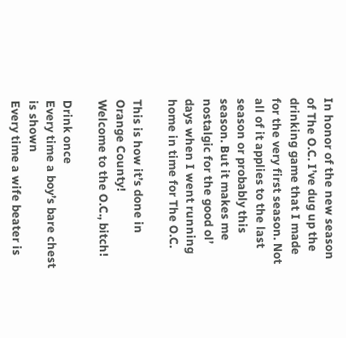In honor of the new season of The O.C. I’ve dug up the drinking game that I made for the very first season. Not all of it applies to the last season or probably this season. But it makes me nostalgic for the good ol’ days when I went running home in time for The O.C.

This is how it’s done in Orange County!
Welcome to the O.C., bitch!

Drink once
Every time a boy’s bare chest is shown
Every time a wife beater is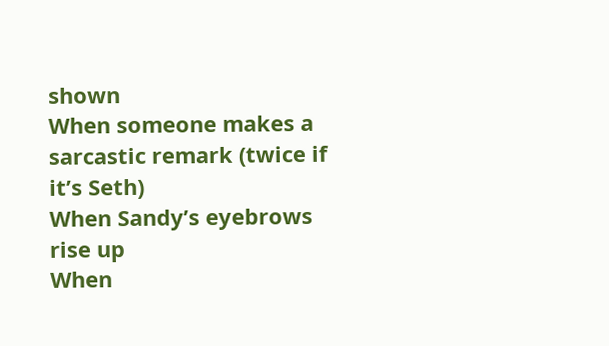shown
When someone makes a sarcastic remark (twice if it’s Seth)
When Sandy’s eyebrows rise up
When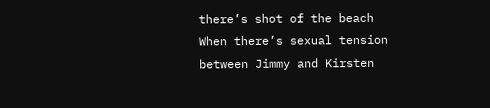there’s shot of the beach
When there’s sexual tension between Jimmy and Kirsten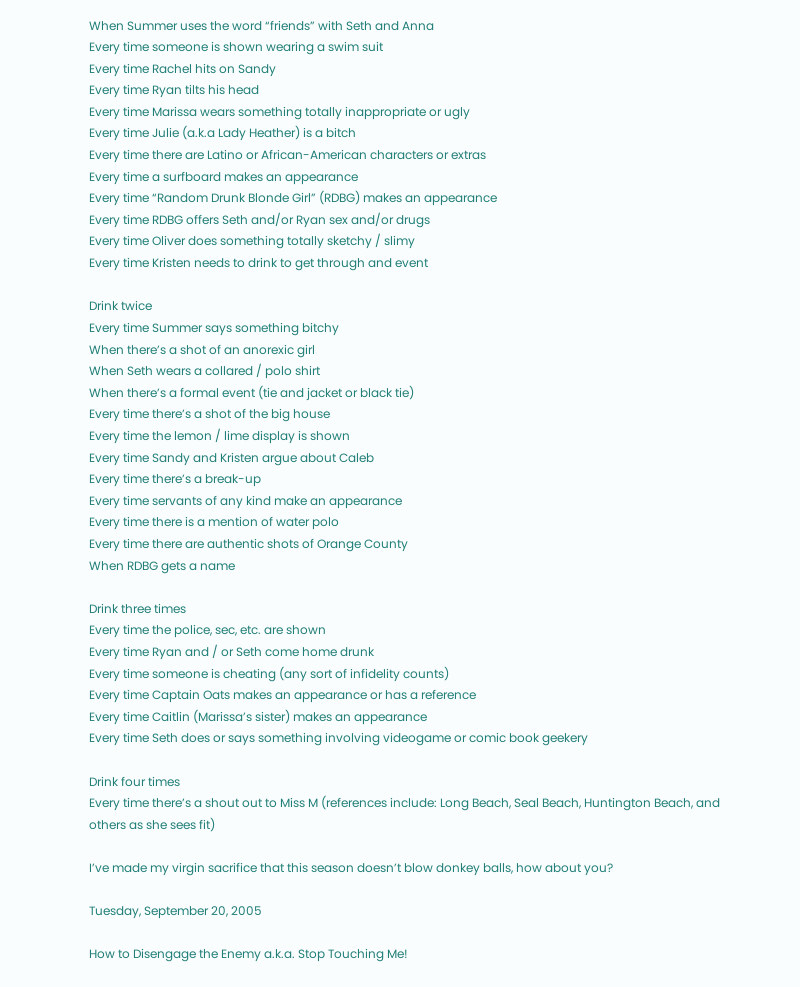When Summer uses the word “friends” with Seth and Anna
Every time someone is shown wearing a swim suit
Every time Rachel hits on Sandy
Every time Ryan tilts his head
Every time Marissa wears something totally inappropriate or ugly
Every time Julie (a.k.a Lady Heather) is a bitch
Every time there are Latino or African-American characters or extras
Every time a surfboard makes an appearance
Every time “Random Drunk Blonde Girl” (RDBG) makes an appearance
Every time RDBG offers Seth and/or Ryan sex and/or drugs
Every time Oliver does something totally sketchy / slimy
Every time Kristen needs to drink to get through and event

Drink twice
Every time Summer says something bitchy
When there’s a shot of an anorexic girl
When Seth wears a collared / polo shirt
When there’s a formal event (tie and jacket or black tie)
Every time there’s a shot of the big house
Every time the lemon / lime display is shown
Every time Sandy and Kristen argue about Caleb
Every time there’s a break-up
Every time servants of any kind make an appearance
Every time there is a mention of water polo
Every time there are authentic shots of Orange County
When RDBG gets a name

Drink three times
Every time the police, sec, etc. are shown
Every time Ryan and / or Seth come home drunk
Every time someone is cheating (any sort of infidelity counts)
Every time Captain Oats makes an appearance or has a reference
Every time Caitlin (Marissa’s sister) makes an appearance
Every time Seth does or says something involving videogame or comic book geekery

Drink four times
Every time there’s a shout out to Miss M (references include: Long Beach, Seal Beach, Huntington Beach, and others as she sees fit)

I’ve made my virgin sacrifice that this season doesn’t blow donkey balls, how about you?

Tuesday, September 20, 2005

How to Disengage the Enemy a.k.a. Stop Touching Me!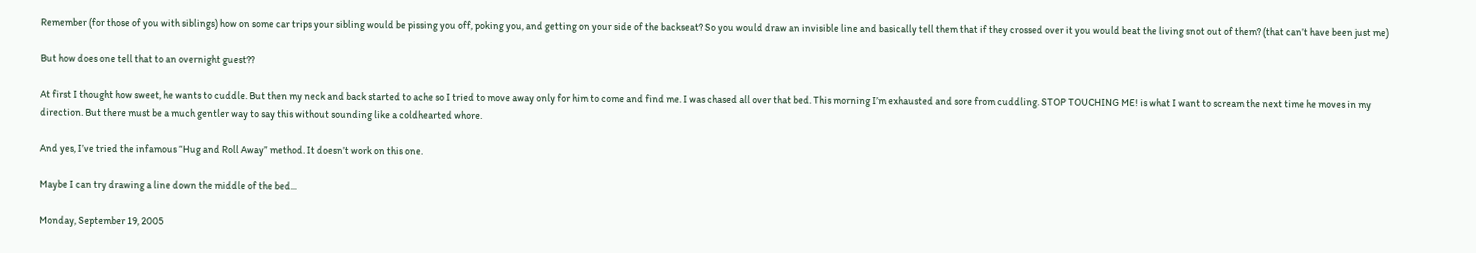Remember (for those of you with siblings) how on some car trips your sibling would be pissing you off, poking you, and getting on your side of the backseat? So you would draw an invisible line and basically tell them that if they crossed over it you would beat the living snot out of them? (that can’t have been just me)

But how does one tell that to an overnight guest??

At first I thought how sweet, he wants to cuddle. But then my neck and back started to ache so I tried to move away only for him to come and find me. I was chased all over that bed. This morning I’m exhausted and sore from cuddling. STOP TOUCHING ME! is what I want to scream the next time he moves in my direction. But there must be a much gentler way to say this without sounding like a coldhearted whore.

And yes, I’ve tried the infamous “Hug and Roll Away” method. It doesn’t work on this one.

Maybe I can try drawing a line down the middle of the bed...

Monday, September 19, 2005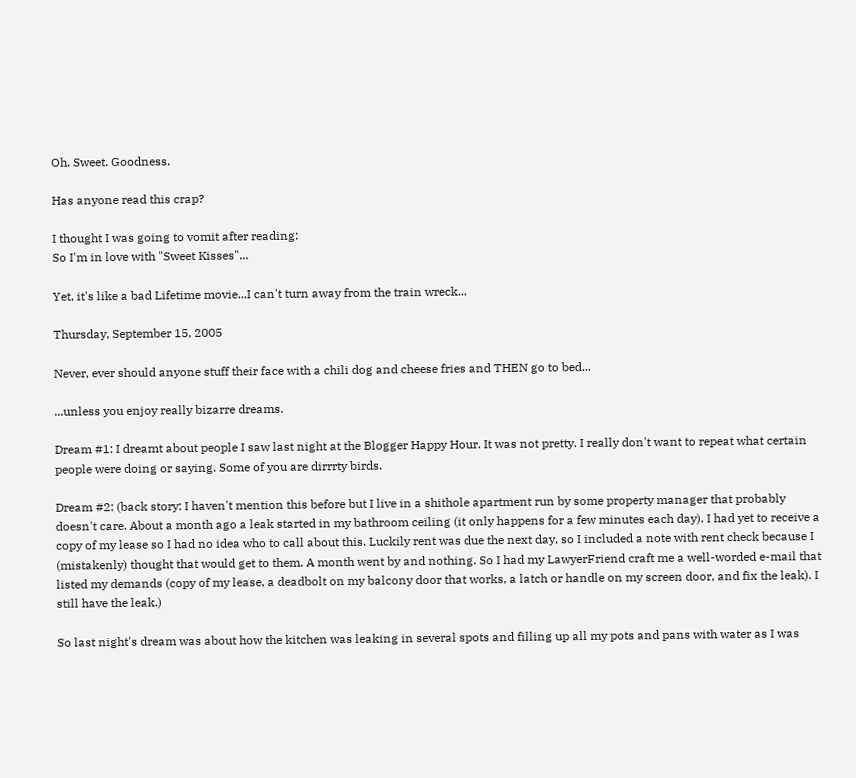Oh. Sweet. Goodness.

Has anyone read this crap?

I thought I was going to vomit after reading:
So I'm in love with "Sweet Kisses"...

Yet, it's like a bad Lifetime movie...I can't turn away from the train wreck...

Thursday, September 15, 2005

Never, ever should anyone stuff their face with a chili dog and cheese fries and THEN go to bed...

...unless you enjoy really bizarre dreams.

Dream #1: I dreamt about people I saw last night at the Blogger Happy Hour. It was not pretty. I really don't want to repeat what certain people were doing or saying. Some of you are dirrrty birds.

Dream #2: (back story: I haven't mention this before but I live in a shithole apartment run by some property manager that probably doesn't care. About a month ago a leak started in my bathroom ceiling (it only happens for a few minutes each day). I had yet to receive a copy of my lease so I had no idea who to call about this. Luckily rent was due the next day, so I included a note with rent check because I (mistakenly) thought that would get to them. A month went by and nothing. So I had my LawyerFriend craft me a well-worded e-mail that listed my demands (copy of my lease, a deadbolt on my balcony door that works, a latch or handle on my screen door, and fix the leak). I still have the leak.)

So last night's dream was about how the kitchen was leaking in several spots and filling up all my pots and pans with water as I was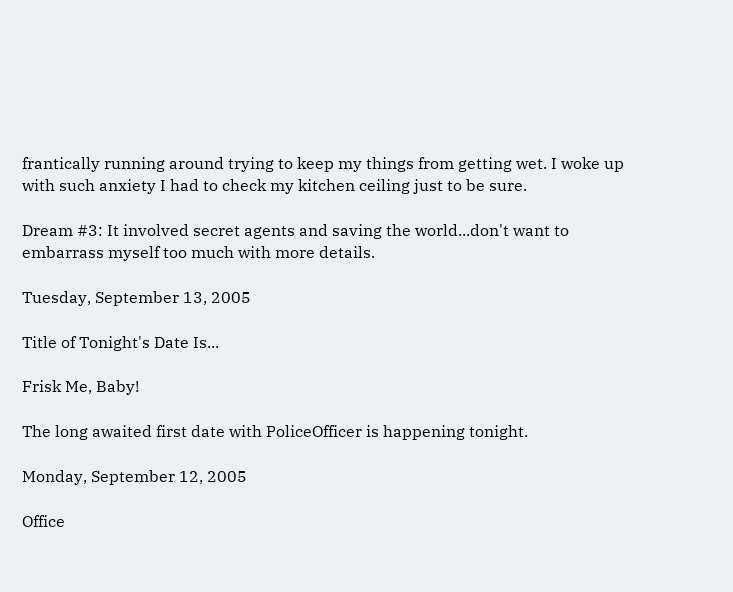frantically running around trying to keep my things from getting wet. I woke up with such anxiety I had to check my kitchen ceiling just to be sure.

Dream #3: It involved secret agents and saving the world...don't want to embarrass myself too much with more details.

Tuesday, September 13, 2005

Title of Tonight's Date Is...

Frisk Me, Baby!

The long awaited first date with PoliceOfficer is happening tonight.

Monday, September 12, 2005

Office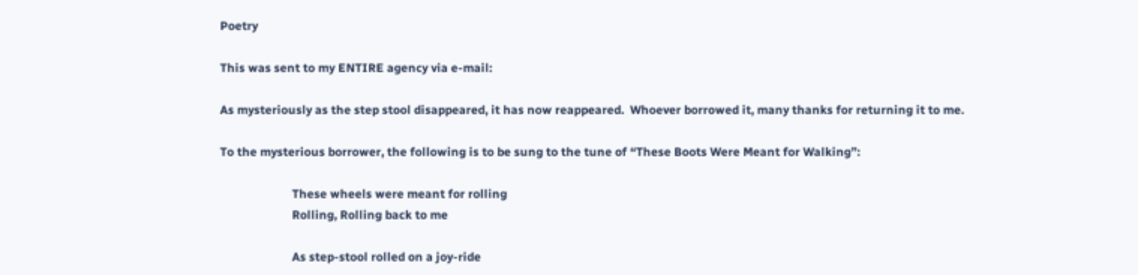Poetry

This was sent to my ENTIRE agency via e-mail:

As mysteriously as the step stool disappeared, it has now reappeared.  Whoever borrowed it, many thanks for returning it to me.

To the mysterious borrower, the following is to be sung to the tune of “These Boots Were Meant for Walking”:

                        These wheels were meant for rolling
                        Rolling, Rolling back to me

                        As step-stool rolled on a joy-ride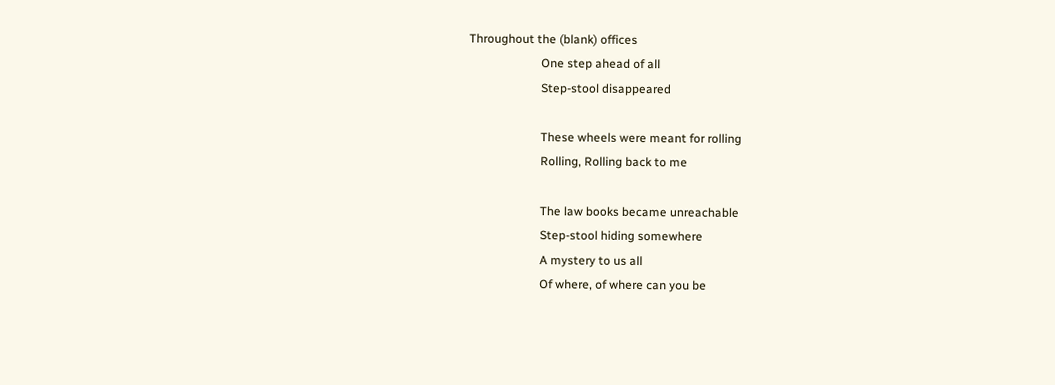Throughout the (blank) offices
                        One step ahead of all
                        Step-stool disappeared

                        These wheels were meant for rolling
                        Rolling, Rolling back to me

                        The law books became unreachable
                        Step-stool hiding somewhere
                        A mystery to us all
                        Of where, of where can you be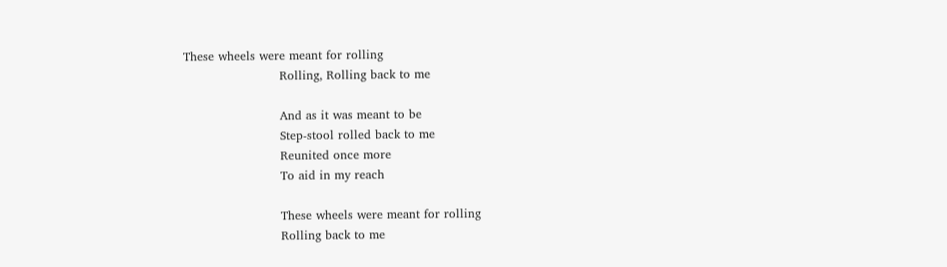These wheels were meant for rolling
                        Rolling, Rolling back to me

                        And as it was meant to be
                        Step-stool rolled back to me
                        Reunited once more
                        To aid in my reach

                        These wheels were meant for rolling
                        Rolling back to me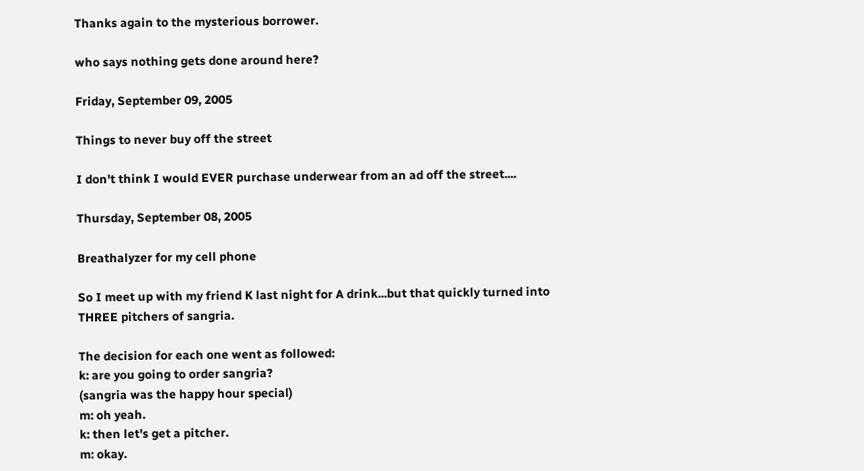Thanks again to the mysterious borrower.

who says nothing gets done around here?

Friday, September 09, 2005

Things to never buy off the street

I don't think I would EVER purchase underwear from an ad off the street....

Thursday, September 08, 2005

Breathalyzer for my cell phone

So I meet up with my friend K last night for A drink...but that quickly turned into THREE pitchers of sangria.

The decision for each one went as followed:
k: are you going to order sangria?
(sangria was the happy hour special)
m: oh yeah.
k: then let's get a pitcher.
m: okay.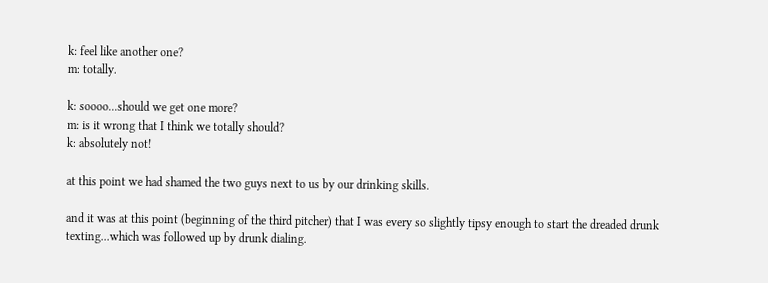k: feel like another one?
m: totally.

k: soooo...should we get one more?
m: is it wrong that I think we totally should?
k: absolutely not!

at this point we had shamed the two guys next to us by our drinking skills.

and it was at this point (beginning of the third pitcher) that I was every so slightly tipsy enough to start the dreaded drunk texting...which was followed up by drunk dialing.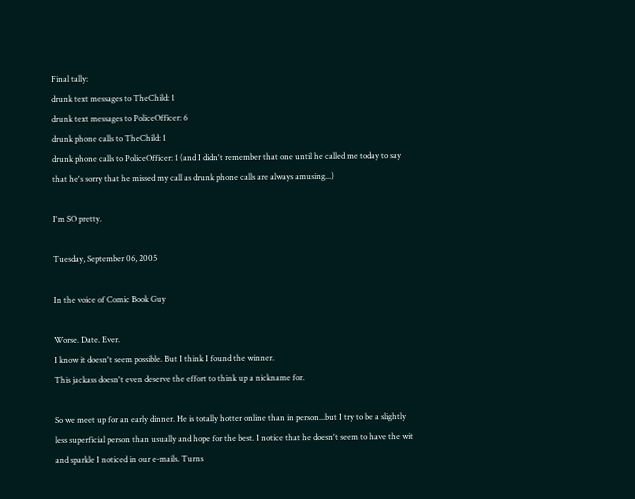Final tally:
drunk text messages to TheChild: 1
drunk text messages to PoliceOfficer: 6
drunk phone calls to TheChild: 1
drunk phone calls to PoliceOfficer: 1 (and I didn't remember that one until he called me today to say that he's sorry that he missed my call as drunk phone calls are always amusing...)

I'm SO pretty.

Tuesday, September 06, 2005

In the voice of Comic Book Guy

Worse. Date. Ever.
I know it doesn't seem possible. But I think I found the winner.
This jackass doesn't even deserve the effort to think up a nickname for.

So we meet up for an early dinner. He is totally hotter online than in person...but I try to be a slightly less superficial person than usually and hope for the best. I notice that he doesn't seem to have the wit and sparkle I noticed in our e-mails. Turns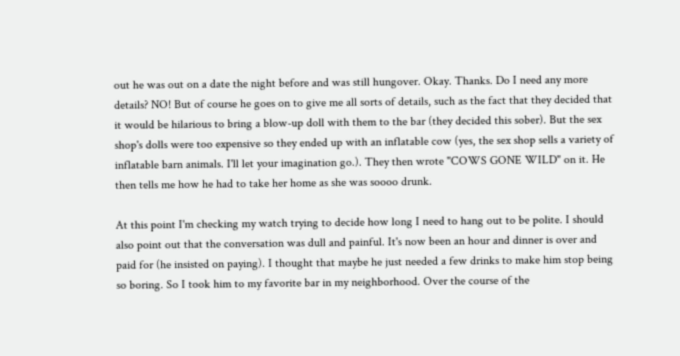out he was out on a date the night before and was still hungover. Okay. Thanks. Do I need any more details? NO! But of course he goes on to give me all sorts of details, such as the fact that they decided that it would be hilarious to bring a blow-up doll with them to the bar (they decided this sober). But the sex shop's dolls were too expensive so they ended up with an inflatable cow (yes, the sex shop sells a variety of inflatable barn animals. I'll let your imagination go.). They then wrote "COWS GONE WILD" on it. He then tells me how he had to take her home as she was soooo drunk.

At this point I'm checking my watch trying to decide how long I need to hang out to be polite. I should also point out that the conversation was dull and painful. It's now been an hour and dinner is over and paid for (he insisted on paying). I thought that maybe he just needed a few drinks to make him stop being so boring. So I took him to my favorite bar in my neighborhood. Over the course of the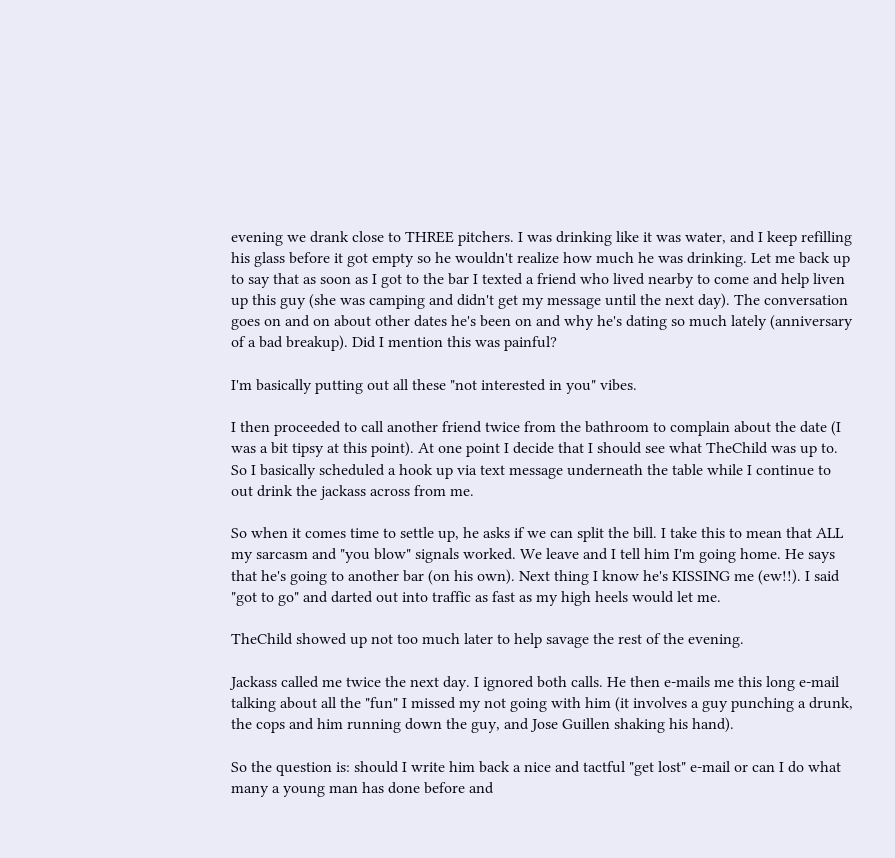evening we drank close to THREE pitchers. I was drinking like it was water, and I keep refilling his glass before it got empty so he wouldn't realize how much he was drinking. Let me back up to say that as soon as I got to the bar I texted a friend who lived nearby to come and help liven up this guy (she was camping and didn't get my message until the next day). The conversation goes on and on about other dates he's been on and why he's dating so much lately (anniversary of a bad breakup). Did I mention this was painful?

I'm basically putting out all these "not interested in you" vibes.

I then proceeded to call another friend twice from the bathroom to complain about the date (I was a bit tipsy at this point). At one point I decide that I should see what TheChild was up to. So I basically scheduled a hook up via text message underneath the table while I continue to out drink the jackass across from me.

So when it comes time to settle up, he asks if we can split the bill. I take this to mean that ALL my sarcasm and "you blow" signals worked. We leave and I tell him I'm going home. He says that he's going to another bar (on his own). Next thing I know he's KISSING me (ew!!). I said "got to go" and darted out into traffic as fast as my high heels would let me.

TheChild showed up not too much later to help savage the rest of the evening.

Jackass called me twice the next day. I ignored both calls. He then e-mails me this long e-mail talking about all the "fun" I missed my not going with him (it involves a guy punching a drunk, the cops and him running down the guy, and Jose Guillen shaking his hand).

So the question is: should I write him back a nice and tactful "get lost" e-mail or can I do what many a young man has done before and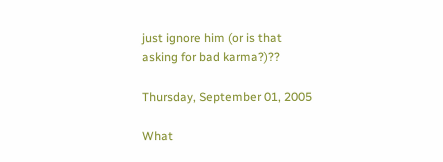just ignore him (or is that asking for bad karma?)??

Thursday, September 01, 2005

What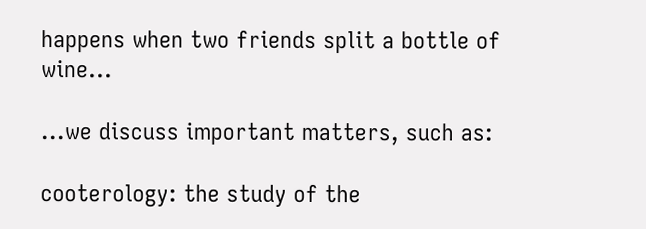happens when two friends split a bottle of wine...

...we discuss important matters, such as:

cooterology: the study of the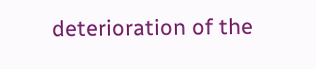deterioration of the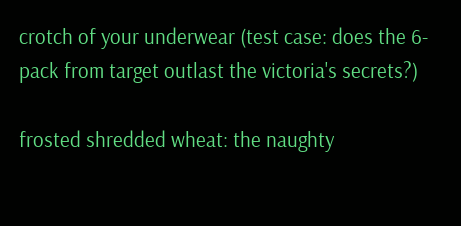crotch of your underwear (test case: does the 6-pack from target outlast the victoria's secrets?)

frosted shredded wheat: the naughty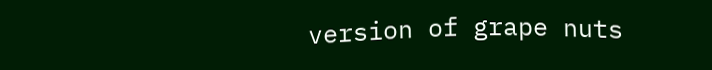version of grape nuts